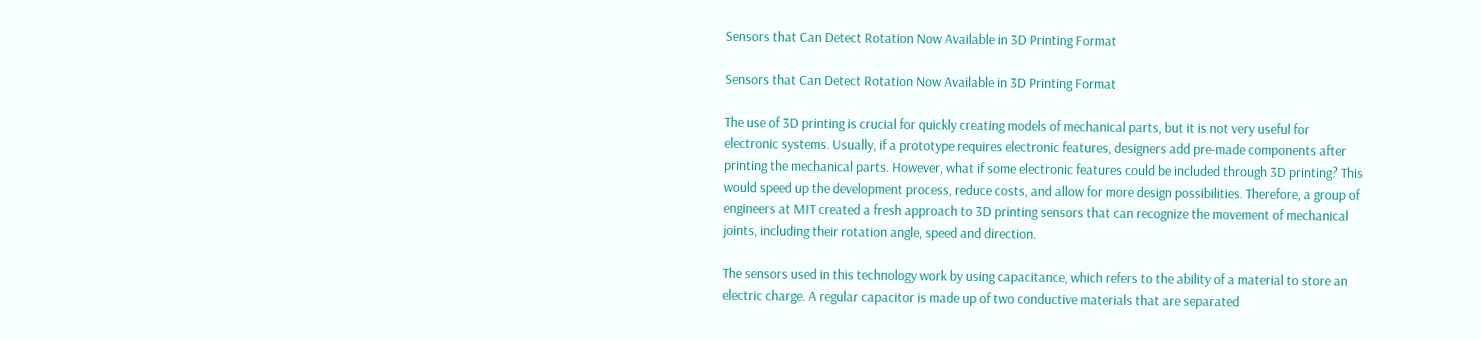Sensors that Can Detect Rotation Now Available in 3D Printing Format

Sensors that Can Detect Rotation Now Available in 3D Printing Format

The use of 3D printing is crucial for quickly creating models of mechanical parts, but it is not very useful for electronic systems. Usually, if a prototype requires electronic features, designers add pre-made components after printing the mechanical parts. However, what if some electronic features could be included through 3D printing? This would speed up the development process, reduce costs, and allow for more design possibilities. Therefore, a group of engineers at MIT created a fresh approach to 3D printing sensors that can recognize the movement of mechanical joints, including their rotation angle, speed and direction.

The sensors used in this technology work by using capacitance, which refers to the ability of a material to store an electric charge. A regular capacitor is made up of two conductive materials that are separated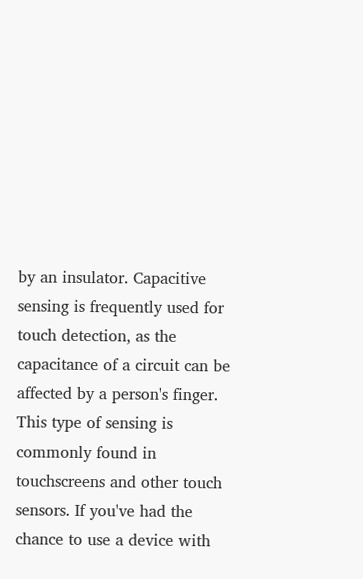by an insulator. Capacitive sensing is frequently used for touch detection, as the capacitance of a circuit can be affected by a person's finger. This type of sensing is commonly found in touchscreens and other touch sensors. If you've had the chance to use a device with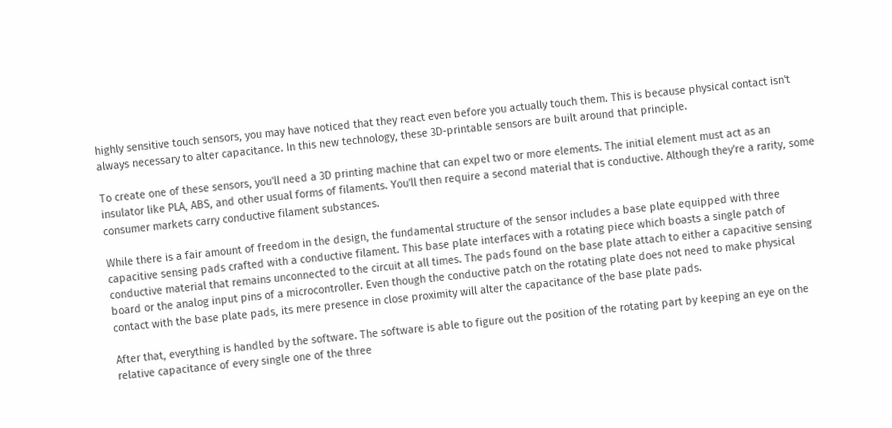highly sensitive touch sensors, you may have noticed that they react even before you actually touch them. This is because physical contact isn't always necessary to alter capacitance. In this new technology, these 3D-printable sensors are built around that principle.

To create one of these sensors, you'll need a 3D printing machine that can expel two or more elements. The initial element must act as an insulator like PLA, ABS, and other usual forms of filaments. You'll then require a second material that is conductive. Although they're a rarity, some consumer markets carry conductive filament substances.

While there is a fair amount of freedom in the design, the fundamental structure of the sensor includes a base plate equipped with three capacitive sensing pads crafted with a conductive filament. This base plate interfaces with a rotating piece which boasts a single patch of conductive material that remains unconnected to the circuit at all times. The pads found on the base plate attach to either a capacitive sensing board or the analog input pins of a microcontroller. Even though the conductive patch on the rotating plate does not need to make physical contact with the base plate pads, its mere presence in close proximity will alter the capacitance of the base plate pads.

After that, everything is handled by the software. The software is able to figure out the position of the rotating part by keeping an eye on the relative capacitance of every single one of the three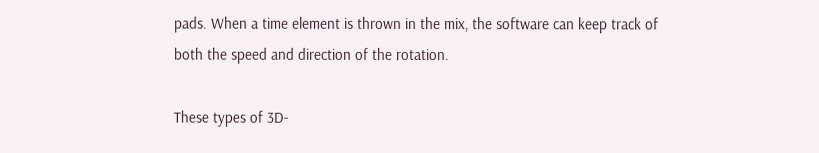pads. When a time element is thrown in the mix, the software can keep track of both the speed and direction of the rotation.

These types of 3D-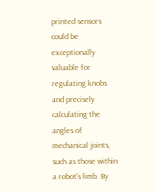printed sensors could be exceptionally valuable for regulating knobs and precisely calculating the angles of mechanical joints, such as those within a robot's limb. By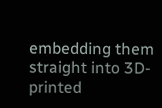embedding them straight into 3D-printed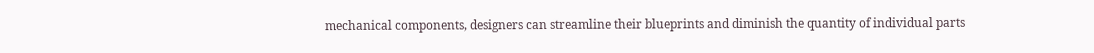mechanical components, designers can streamline their blueprints and diminish the quantity of individual parts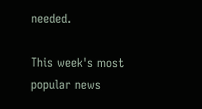needed.

This week's most popular news